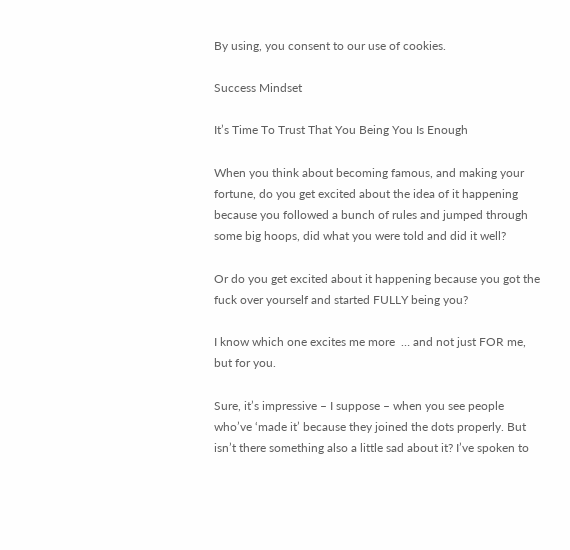By using, you consent to our use of cookies.

Success Mindset

It’s Time To Trust That You Being You Is Enough

When you think about becoming famous, and making your fortune, do you get excited about the idea of it happening because you followed a bunch of rules and jumped through some big hoops, did what you were told and did it well?

Or do you get excited about it happening because you got the fuck over yourself and started FULLY being you?

I know which one excites me more  … and not just FOR me, but for you.

Sure, it’s impressive – I suppose – when you see people who’ve ‘made it’ because they joined the dots properly. But isn’t there something also a little sad about it? I’ve spoken to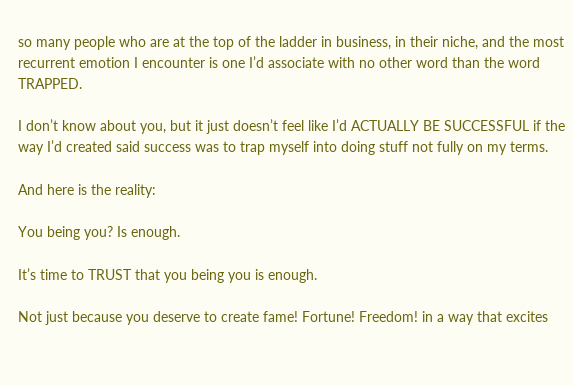so many people who are at the top of the ladder in business, in their niche, and the most recurrent emotion I encounter is one I’d associate with no other word than the word TRAPPED.

I don’t know about you, but it just doesn’t feel like I’d ACTUALLY BE SUCCESSFUL if the way I’d created said success was to trap myself into doing stuff not fully on my terms.

And here is the reality:

You being you? Is enough.

It’s time to TRUST that you being you is enough.

Not just because you deserve to create fame! Fortune! Freedom! in a way that excites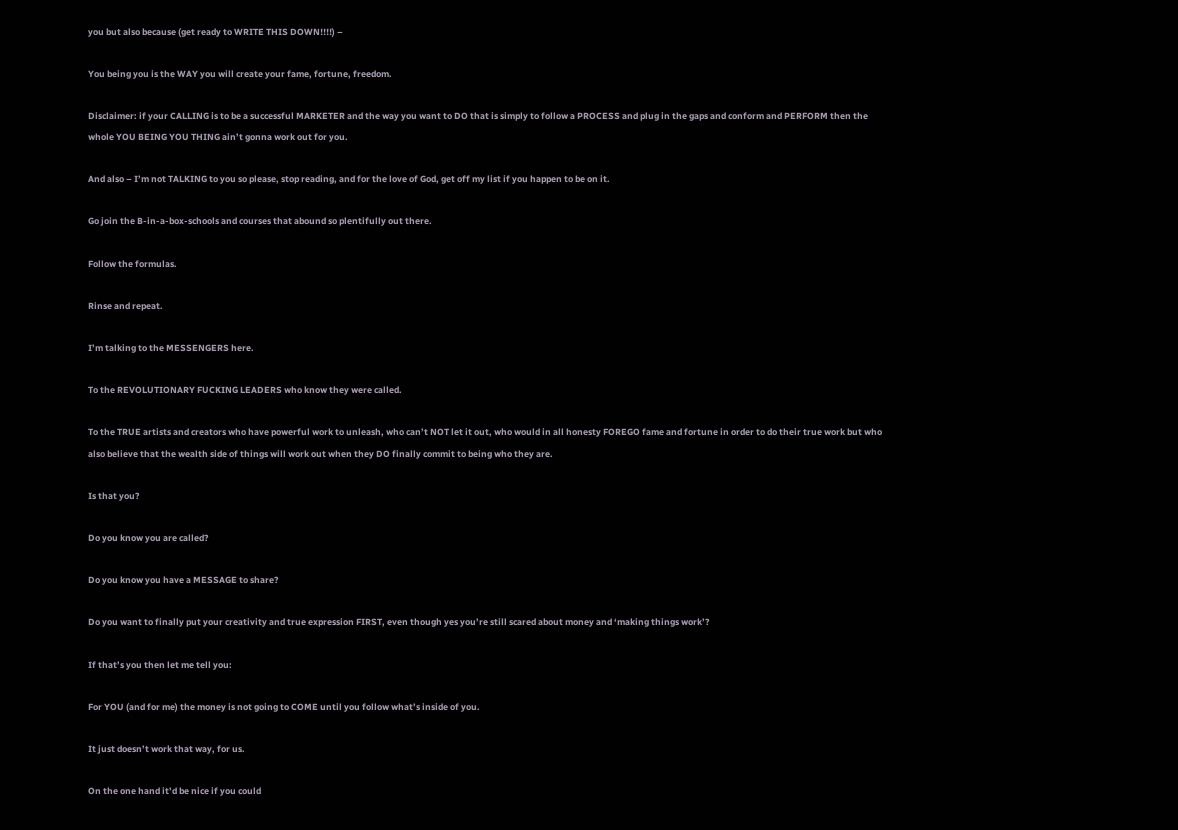you but also because (get ready to WRITE THIS DOWN!!!!) –

You being you is the WAY you will create your fame, fortune, freedom.

Disclaimer: if your CALLING is to be a successful MARKETER and the way you want to DO that is simply to follow a PROCESS and plug in the gaps and conform and PERFORM then the whole YOU BEING YOU THING ain’t gonna work out for you.

And also – I’m not TALKING to you so please, stop reading, and for the love of God, get off my list if you happen to be on it.

Go join the B-in-a-box-schools and courses that abound so plentifully out there.

Follow the formulas.

Rinse and repeat.

I’m talking to the MESSENGERS here.

To the REVOLUTIONARY FUCKING LEADERS who know they were called.

To the TRUE artists and creators who have powerful work to unleash, who can’t NOT let it out, who would in all honesty FOREGO fame and fortune in order to do their true work but who also believe that the wealth side of things will work out when they DO finally commit to being who they are.

Is that you?

Do you know you are called?

Do you know you have a MESSAGE to share?

Do you want to finally put your creativity and true expression FIRST, even though yes you’re still scared about money and ‘making things work’?

If that’s you then let me tell you:

For YOU (and for me) the money is not going to COME until you follow what’s inside of you.

It just doesn’t work that way, for us.

On the one hand it’d be nice if you could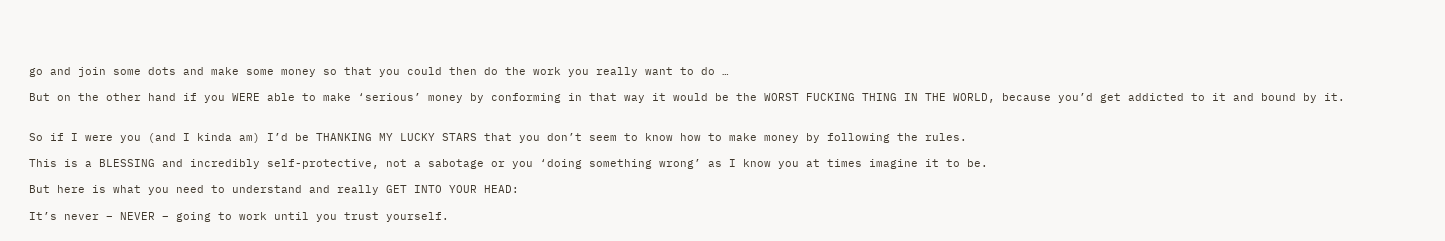go and join some dots and make some money so that you could then do the work you really want to do …

But on the other hand if you WERE able to make ‘serious’ money by conforming in that way it would be the WORST FUCKING THING IN THE WORLD, because you’d get addicted to it and bound by it.


So if I were you (and I kinda am) I’d be THANKING MY LUCKY STARS that you don’t seem to know how to make money by following the rules.

This is a BLESSING and incredibly self-protective, not a sabotage or you ‘doing something wrong’ as I know you at times imagine it to be.

But here is what you need to understand and really GET INTO YOUR HEAD:

It’s never – NEVER – going to work until you trust yourself.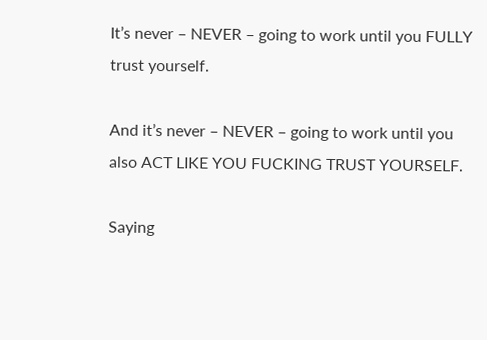It’s never – NEVER – going to work until you FULLY trust yourself.

And it’s never – NEVER – going to work until you also ACT LIKE YOU FUCKING TRUST YOURSELF.

Saying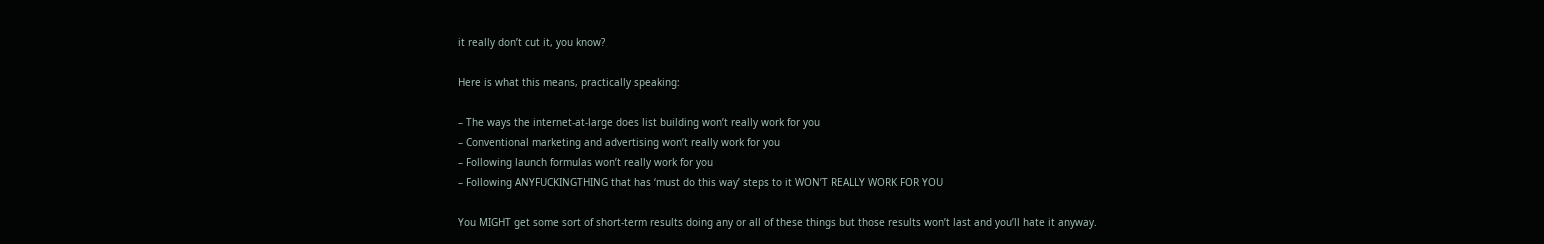it really don’t cut it, you know?

Here is what this means, practically speaking:

– The ways the internet-at-large does list building won’t really work for you
– Conventional marketing and advertising won’t really work for you
– Following launch formulas won’t really work for you
– Following ANYFUCKINGTHING that has ‘must do this way’ steps to it WON’T REALLY WORK FOR YOU

You MIGHT get some sort of short-term results doing any or all of these things but those results won’t last and you’ll hate it anyway.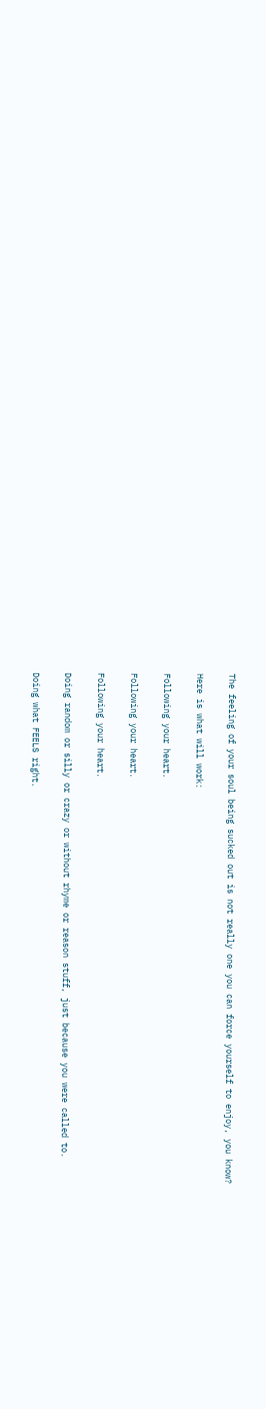The feeling of your soul being sucked out is not really one you can force yourself to enjoy, you know?

Here is what will work:

Following your heart.

Following your heart.

Following your heart.

Doing random or silly or crazy or without rhyme or reason stuff, just because you were called to.

Doing what FEELS right.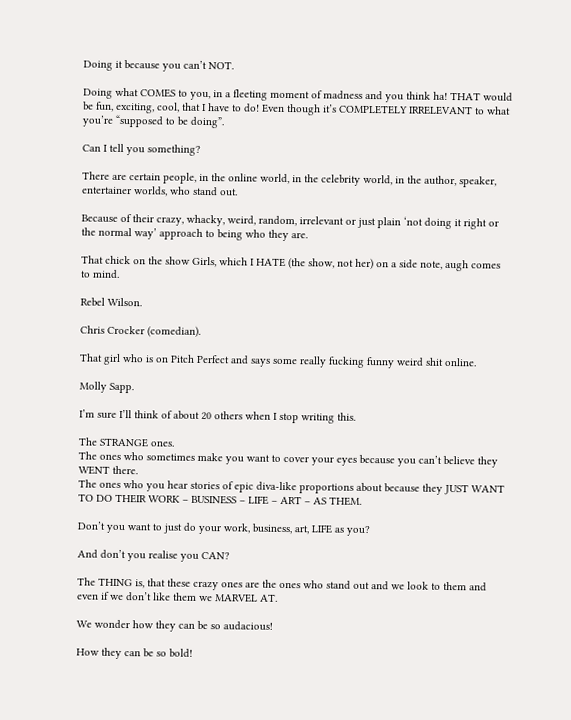Doing it because you can’t NOT.

Doing what COMES to you, in a fleeting moment of madness and you think ha! THAT would be fun, exciting, cool, that I have to do! Even though it’s COMPLETELY IRRELEVANT to what you’re “supposed to be doing”.

Can I tell you something?

There are certain people, in the online world, in the celebrity world, in the author, speaker, entertainer worlds, who stand out.

Because of their crazy, whacky, weird, random, irrelevant or just plain ‘not doing it right or the normal way’ approach to being who they are.

That chick on the show Girls, which I HATE (the show, not her) on a side note, augh comes to mind.

Rebel Wilson.

Chris Crocker (comedian).

That girl who is on Pitch Perfect and says some really fucking funny weird shit online.

Molly Sapp.

I’m sure I’ll think of about 20 others when I stop writing this.

The STRANGE ones.
The ones who sometimes make you want to cover your eyes because you can’t believe they WENT there.
The ones who you hear stories of epic diva-like proportions about because they JUST WANT TO DO THEIR WORK – BUSINESS – LIFE – ART – AS THEM.

Don’t you want to just do your work, business, art, LIFE as you?

And don’t you realise you CAN?

The THING is, that these crazy ones are the ones who stand out and we look to them and even if we don’t like them we MARVEL AT.

We wonder how they can be so audacious!

How they can be so bold!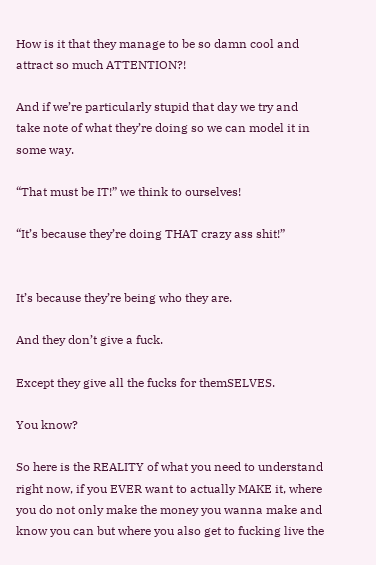How is it that they manage to be so damn cool and attract so much ATTENTION?!

And if we’re particularly stupid that day we try and take note of what they’re doing so we can model it in some way.

“That must be IT!” we think to ourselves!

“It’s because they’re doing THAT crazy ass shit!”


It’s because they’re being who they are.

And they don’t give a fuck.

Except they give all the fucks for themSELVES.

You know?

So here is the REALITY of what you need to understand right now, if you EVER want to actually MAKE it, where you do not only make the money you wanna make and know you can but where you also get to fucking live the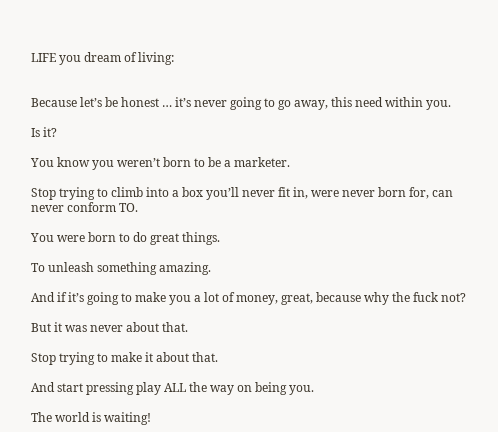LIFE you dream of living:


Because let’s be honest … it’s never going to go away, this need within you.

Is it?

You know you weren’t born to be a marketer.

Stop trying to climb into a box you’ll never fit in, were never born for, can never conform TO.

You were born to do great things.

To unleash something amazing.

And if it’s going to make you a lot of money, great, because why the fuck not?

But it was never about that.

Stop trying to make it about that.

And start pressing play ALL the way on being you.

The world is waiting!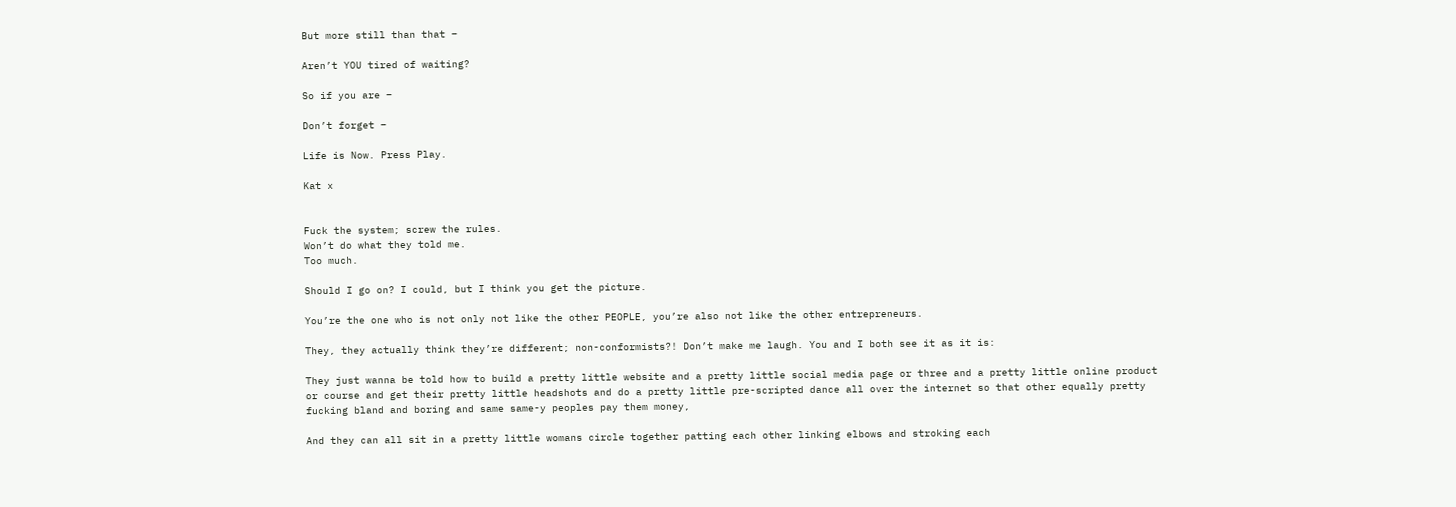But more still than that –

Aren’t YOU tired of waiting?

So if you are –

Don’t forget –

Life is Now. Press Play.

Kat x


Fuck the system; screw the rules.
Won’t do what they told me.
Too much.

Should I go on? I could, but I think you get the picture.

You’re the one who is not only not like the other PEOPLE, you’re also not like the other entrepreneurs.

They, they actually think they’re different; non-conformists?! Don’t make me laugh. You and I both see it as it is:

They just wanna be told how to build a pretty little website and a pretty little social media page or three and a pretty little online product or course and get their pretty little headshots and do a pretty little pre-scripted dance all over the internet so that other equally pretty fucking bland and boring and same same-y peoples pay them money,

And they can all sit in a pretty little womans circle together patting each other linking elbows and stroking each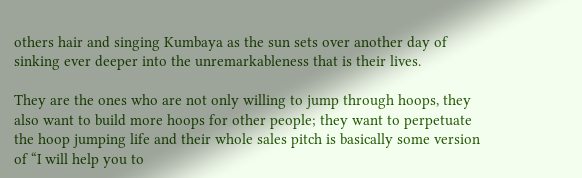others hair and singing Kumbaya as the sun sets over another day of sinking ever deeper into the unremarkableness that is their lives.

They are the ones who are not only willing to jump through hoops, they also want to build more hoops for other people; they want to perpetuate the hoop jumping life and their whole sales pitch is basically some version of “I will help you to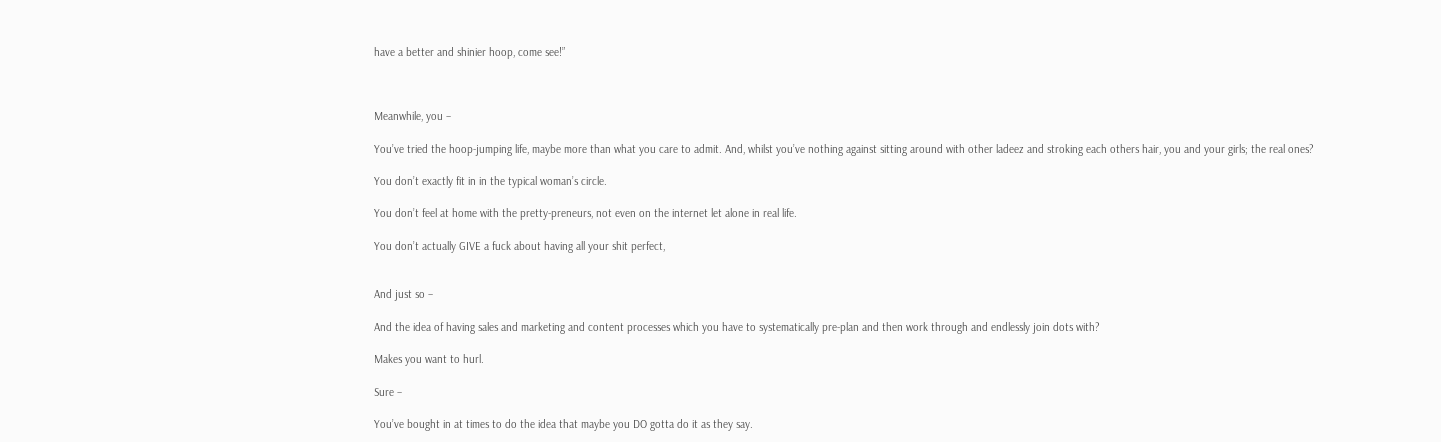have a better and shinier hoop, come see!”



Meanwhile, you –

You’ve tried the hoop-jumping life, maybe more than what you care to admit. And, whilst you’ve nothing against sitting around with other ladeez and stroking each others hair, you and your girls; the real ones?

You don’t exactly fit in in the typical woman’s circle.

You don’t feel at home with the pretty-preneurs, not even on the internet let alone in real life.

You don’t actually GIVE a fuck about having all your shit perfect,


And just so –

And the idea of having sales and marketing and content processes which you have to systematically pre-plan and then work through and endlessly join dots with?

Makes you want to hurl.

Sure –

You’ve bought in at times to do the idea that maybe you DO gotta do it as they say.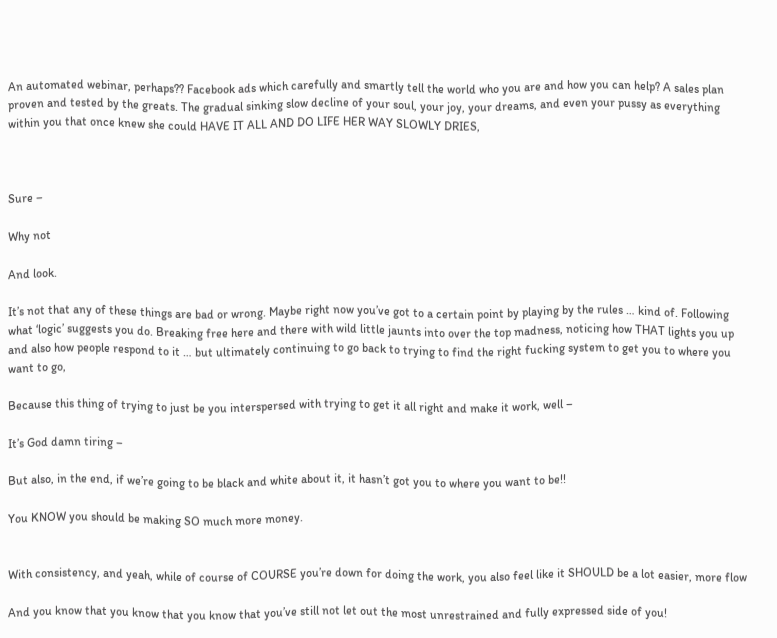An automated webinar, perhaps?? Facebook ads which carefully and smartly tell the world who you are and how you can help? A sales plan proven and tested by the greats. The gradual sinking slow decline of your soul, your joy, your dreams, and even your pussy as everything within you that once knew she could HAVE IT ALL AND DO LIFE HER WAY SLOWLY DRIES,



Sure –

Why not

And look.

It’s not that any of these things are bad or wrong. Maybe right now you’ve got to a certain point by playing by the rules … kind of. Following what ‘logic’ suggests you do. Breaking free here and there with wild little jaunts into over the top madness, noticing how THAT lights you up and also how people respond to it … but ultimately continuing to go back to trying to find the right fucking system to get you to where you want to go,

Because this thing of trying to just be you interspersed with trying to get it all right and make it work, well –

It’s God damn tiring –

But also, in the end, if we’re going to be black and white about it, it hasn’t got you to where you want to be!!

You KNOW you should be making SO much more money.


With consistency, and yeah, while of course of COURSE you’re down for doing the work, you also feel like it SHOULD be a lot easier, more flow

And you know that you know that you know that you’ve still not let out the most unrestrained and fully expressed side of you!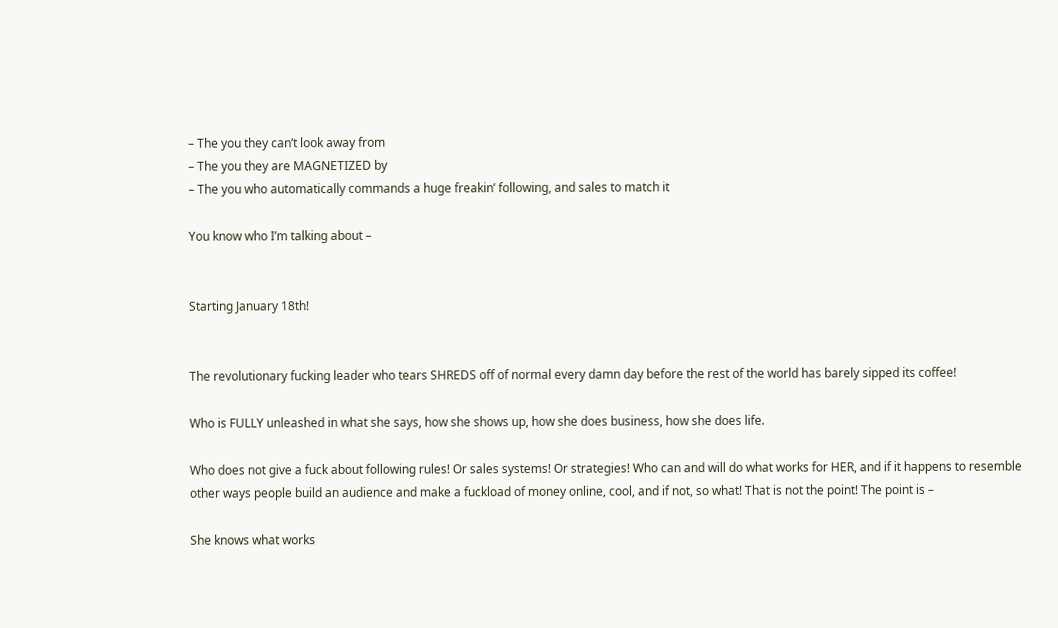– The you they can’t look away from
– The you they are MAGNETIZED by
– The you who automatically commands a huge freakin’ following, and sales to match it

You know who I’m talking about –


Starting January 18th!


The revolutionary fucking leader who tears SHREDS off of normal every damn day before the rest of the world has barely sipped its coffee!

Who is FULLY unleashed in what she says, how she shows up, how she does business, how she does life.

Who does not give a fuck about following rules! Or sales systems! Or strategies! Who can and will do what works for HER, and if it happens to resemble other ways people build an audience and make a fuckload of money online, cool, and if not, so what! That is not the point! The point is –

She knows what works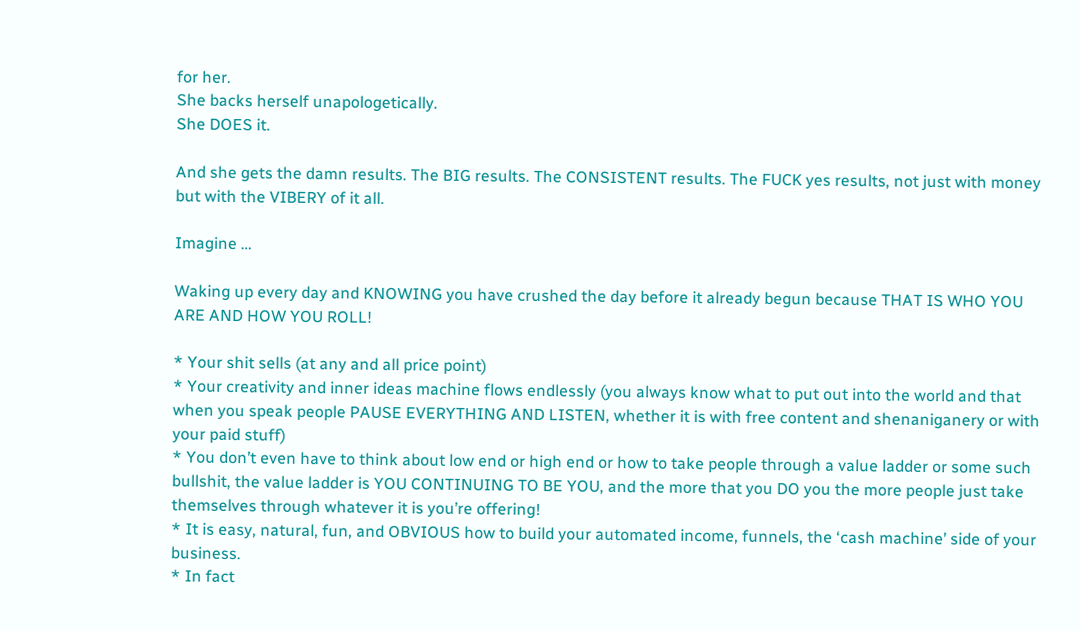for her.
She backs herself unapologetically.
She DOES it.

And she gets the damn results. The BIG results. The CONSISTENT results. The FUCK yes results, not just with money but with the VIBERY of it all.

Imagine …

Waking up every day and KNOWING you have crushed the day before it already begun because THAT IS WHO YOU ARE AND HOW YOU ROLL!

* Your shit sells (at any and all price point)
* Your creativity and inner ideas machine flows endlessly (you always know what to put out into the world and that when you speak people PAUSE EVERYTHING AND LISTEN, whether it is with free content and shenaniganery or with your paid stuff)
* You don’t even have to think about low end or high end or how to take people through a value ladder or some such bullshit, the value ladder is YOU CONTINUING TO BE YOU, and the more that you DO you the more people just take themselves through whatever it is you’re offering!
* It is easy, natural, fun, and OBVIOUS how to build your automated income, funnels, the ‘cash machine’ side of your business.
* In fact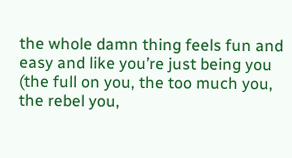the whole damn thing feels fun and easy and like you’re just being you (the full on you, the too much you, the rebel you,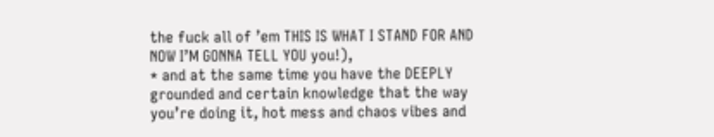the fuck all of ’em THIS IS WHAT I STAND FOR AND NOW I’M GONNA TELL YOU you!),
* and at the same time you have the DEEPLY grounded and certain knowledge that the way you’re doing it, hot mess and chaos vibes and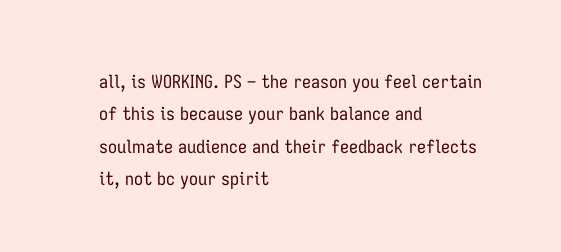all, is WORKING. PS – the reason you feel certain of this is because your bank balance and soulmate audience and their feedback reflects it, not bc your spirit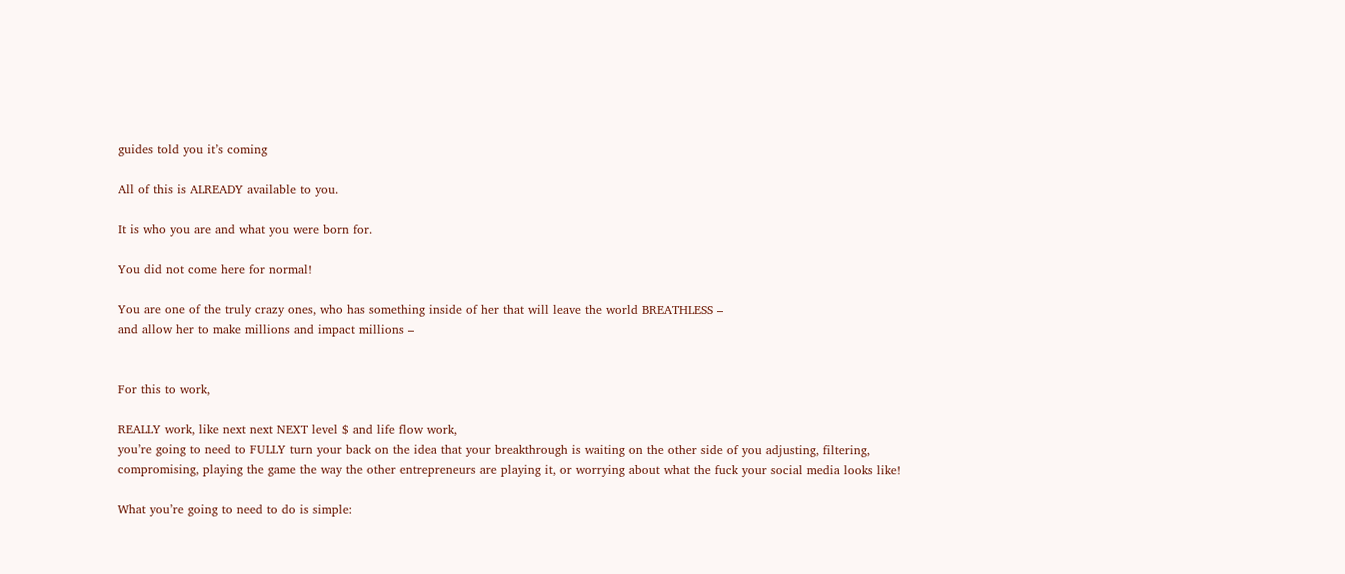guides told you it’s coming

All of this is ALREADY available to you.

It is who you are and what you were born for.

You did not come here for normal!

You are one of the truly crazy ones, who has something inside of her that will leave the world BREATHLESS –
and allow her to make millions and impact millions –


For this to work,

REALLY work, like next next NEXT level $ and life flow work,
you’re going to need to FULLY turn your back on the idea that your breakthrough is waiting on the other side of you adjusting, filtering, compromising, playing the game the way the other entrepreneurs are playing it, or worrying about what the fuck your social media looks like!

What you’re going to need to do is simple: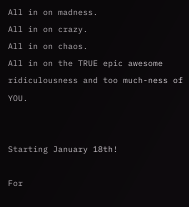All in on madness.
All in on crazy.
All in on chaos.
All in on the TRUE epic awesome ridiculousness and too much-ness of YOU.


Starting January 18th!

For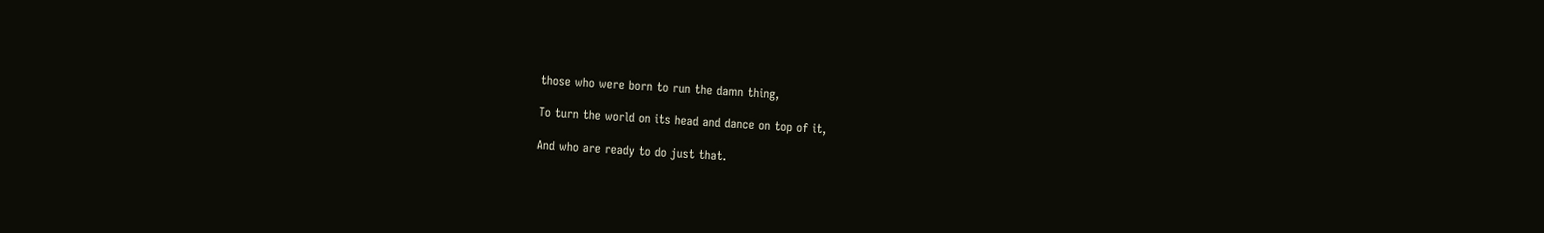those who were born to run the damn thing,

To turn the world on its head and dance on top of it,

And who are ready to do just that.